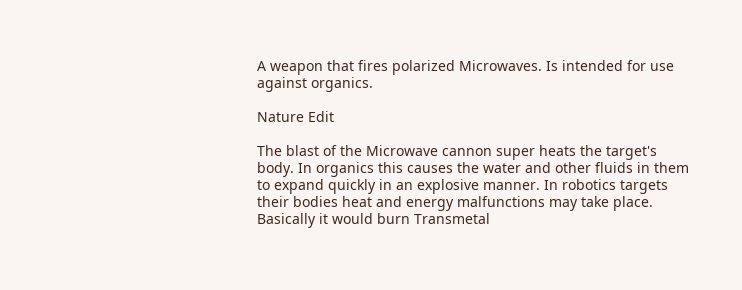A weapon that fires polarized Microwaves. Is intended for use against organics.

Nature Edit

The blast of the Microwave cannon super heats the target's body. In organics this causes the water and other fluids in them to expand quickly in an explosive manner. In robotics targets their bodies heat and energy malfunctions may take place. Basically it would burn Transmetal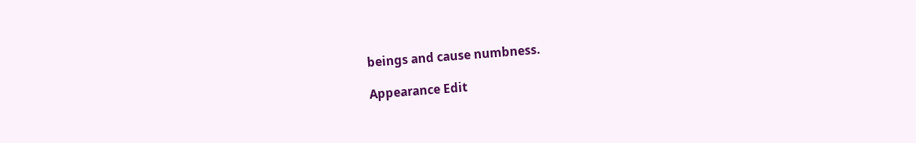beings and cause numbness.

Appearance Edit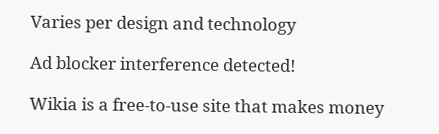Varies per design and technology

Ad blocker interference detected!

Wikia is a free-to-use site that makes money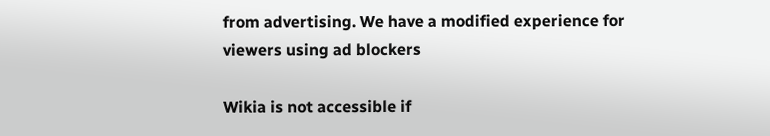from advertising. We have a modified experience for viewers using ad blockers

Wikia is not accessible if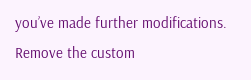you’ve made further modifications. Remove the custom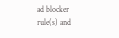ad blocker rule(s) and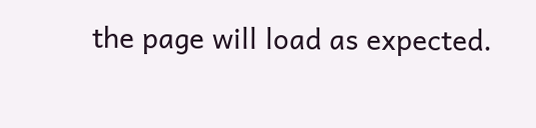the page will load as expected.